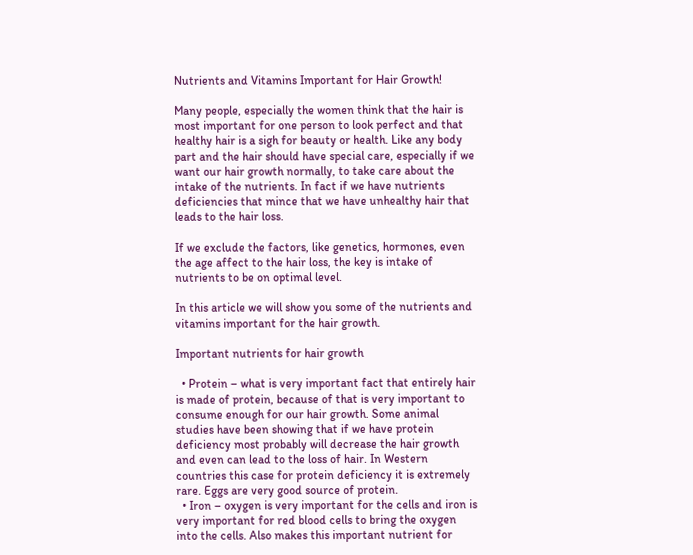Nutrients and Vitamins Important for Hair Growth!

Many people, especially the women think that the hair is most important for one person to look perfect and that healthy hair is a sigh for beauty or health. Like any body part and the hair should have special care, especially if we want our hair growth normally, to take care about the intake of the nutrients. In fact if we have nutrients deficiencies that mince that we have unhealthy hair that leads to the hair loss.

If we exclude the factors, like genetics, hormones, even the age affect to the hair loss, the key is intake of nutrients to be on optimal level.

In this article we will show you some of the nutrients and vitamins important for the hair growth.

Important nutrients for hair growth

  • Protein – what is very important fact that entirely hair is made of protein, because of that is very important to consume enough for our hair growth. Some animal studies have been showing that if we have protein deficiency most probably will decrease the hair growth and even can lead to the loss of hair. In Western countries this case for protein deficiency it is extremely rare. Eggs are very good source of protein.
  • Iron – oxygen is very important for the cells and iron is very important for red blood cells to bring the oxygen into the cells. Also makes this important nutrient for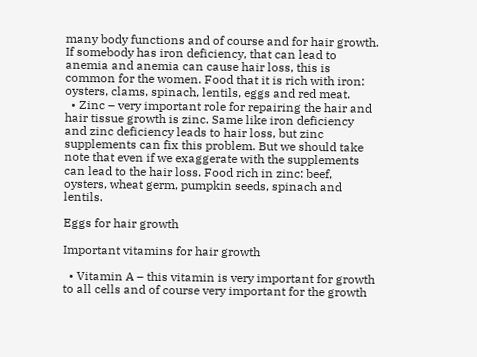many body functions and of course and for hair growth. If somebody has iron deficiency, that can lead to anemia and anemia can cause hair loss, this is common for the women. Food that it is rich with iron: oysters, clams, spinach, lentils, eggs and red meat.
  • Zinc – very important role for repairing the hair and hair tissue growth is zinc. Same like iron deficiency and zinc deficiency leads to hair loss, but zinc supplements can fix this problem. But we should take note that even if we exaggerate with the supplements can lead to the hair loss. Food rich in zinc: beef, oysters, wheat germ, pumpkin seeds, spinach and lentils.

Eggs for hair growth

Important vitamins for hair growth

  • Vitamin A – this vitamin is very important for growth to all cells and of course very important for the growth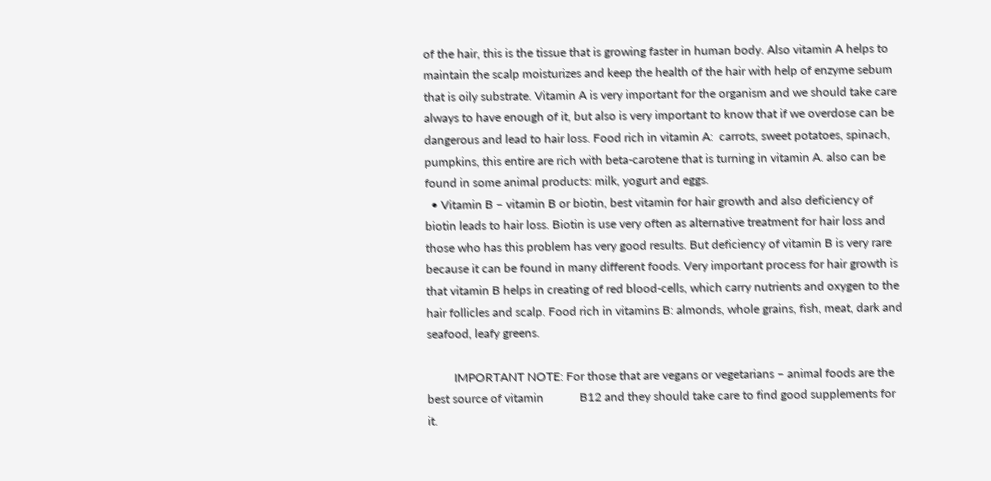of the hair, this is the tissue that is growing faster in human body. Also vitamin A helps to maintain the scalp moisturizes and keep the health of the hair with help of enzyme sebum that is oily substrate. Vitamin A is very important for the organism and we should take care always to have enough of it, but also is very important to know that if we overdose can be dangerous and lead to hair loss. Food rich in vitamin A:  carrots, sweet potatoes, spinach, pumpkins, this entire are rich with beta-carotene that is turning in vitamin A. also can be found in some animal products: milk, yogurt and eggs.
  • Vitamin B – vitamin B or biotin, best vitamin for hair growth and also deficiency of biotin leads to hair loss. Biotin is use very often as alternative treatment for hair loss and those who has this problem has very good results. But deficiency of vitamin B is very rare because it can be found in many different foods. Very important process for hair growth is that vitamin B helps in creating of red blood-cells, which carry nutrients and oxygen to the hair follicles and scalp. Food rich in vitamins B: almonds, whole grains, fish, meat, dark and seafood, leafy greens.

         IMPORTANT NOTE: For those that are vegans or vegetarians – animal foods are the best source of vitamin            B12 and they should take care to find good supplements for it.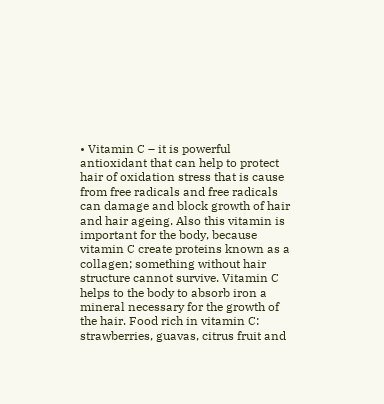• Vitamin C – it is powerful antioxidant that can help to protect hair of oxidation stress that is cause from free radicals and free radicals can damage and block growth of hair and hair ageing. Also this vitamin is important for the body, because vitamin C create proteins known as a collagen; something without hair structure cannot survive. Vitamin C helps to the body to absorb iron a mineral necessary for the growth of the hair. Food rich in vitamin C: strawberries, guavas, citrus fruit and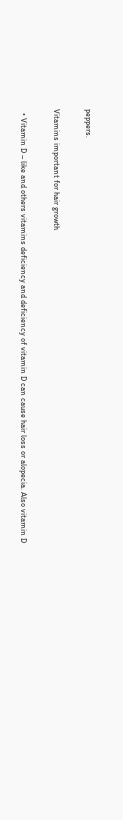peppers.

Vitamins important for hair growth

  • Vitamin D – like and others vitamins deficiency and deficiency of vitamin D can cause hair loss or alopecia. Also vitamin D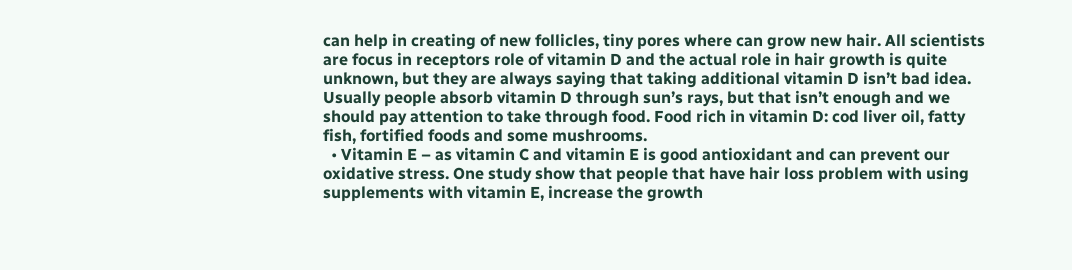can help in creating of new follicles, tiny pores where can grow new hair. All scientists are focus in receptors role of vitamin D and the actual role in hair growth is quite unknown, but they are always saying that taking additional vitamin D isn’t bad idea. Usually people absorb vitamin D through sun’s rays, but that isn’t enough and we should pay attention to take through food. Food rich in vitamin D: cod liver oil, fatty fish, fortified foods and some mushrooms.
  • Vitamin E – as vitamin C and vitamin E is good antioxidant and can prevent our oxidative stress. One study show that people that have hair loss problem with using supplements with vitamin E, increase the growth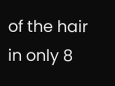of the hair in only 8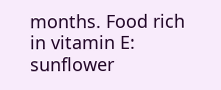months. Food rich in vitamin E: sunflower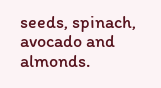seeds, spinach, avocado and almonds.